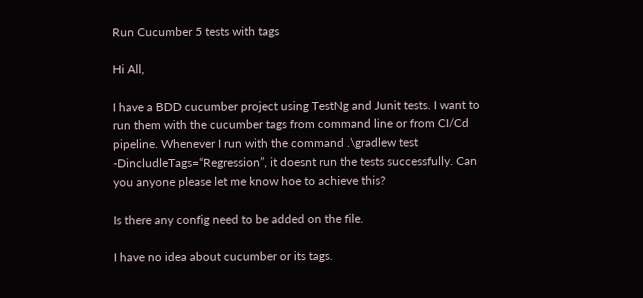Run Cucumber 5 tests with tags

Hi All,

I have a BDD cucumber project using TestNg and Junit tests. I want to run them with the cucumber tags from command line or from CI/Cd pipeline. Whenever I run with the command .\gradlew test -DincludleTags=“Regression”, it doesnt run the tests successfully. Can you anyone please let me know hoe to achieve this?

Is there any config need to be added on the file.

I have no idea about cucumber or its tags.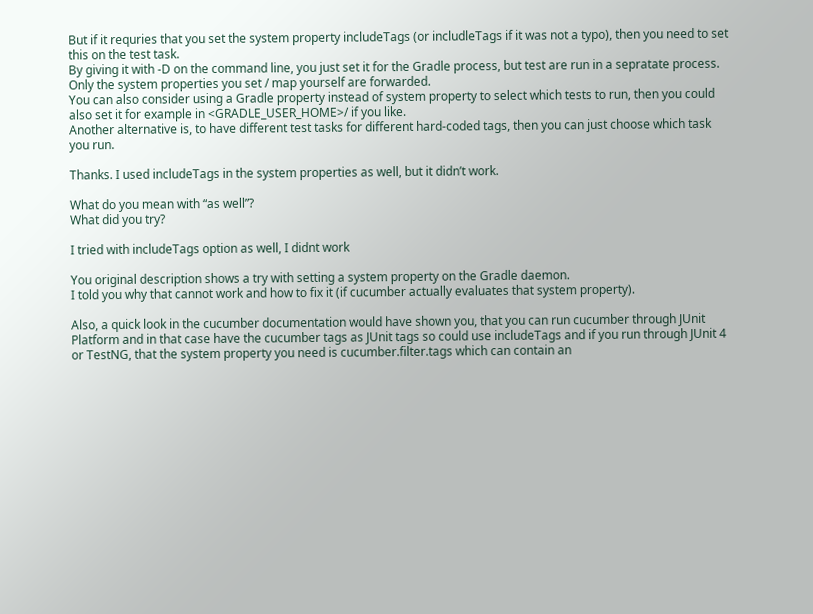But if it requries that you set the system property includeTags (or includleTags if it was not a typo), then you need to set this on the test task.
By giving it with -D on the command line, you just set it for the Gradle process, but test are run in a sepratate process.
Only the system properties you set / map yourself are forwarded.
You can also consider using a Gradle property instead of system property to select which tests to run, then you could also set it for example in <GRADLE_USER_HOME>/ if you like.
Another alternative is, to have different test tasks for different hard-coded tags, then you can just choose which task you run.

Thanks. I used includeTags in the system properties as well, but it didn’t work.

What do you mean with “as well”?
What did you try?

I tried with includeTags option as well, I didnt work

You original description shows a try with setting a system property on the Gradle daemon.
I told you why that cannot work and how to fix it (if cucumber actually evaluates that system property).

Also, a quick look in the cucumber documentation would have shown you, that you can run cucumber through JUnit Platform and in that case have the cucumber tags as JUnit tags so could use includeTags and if you run through JUnit 4 or TestNG, that the system property you need is cucumber.filter.tags which can contain an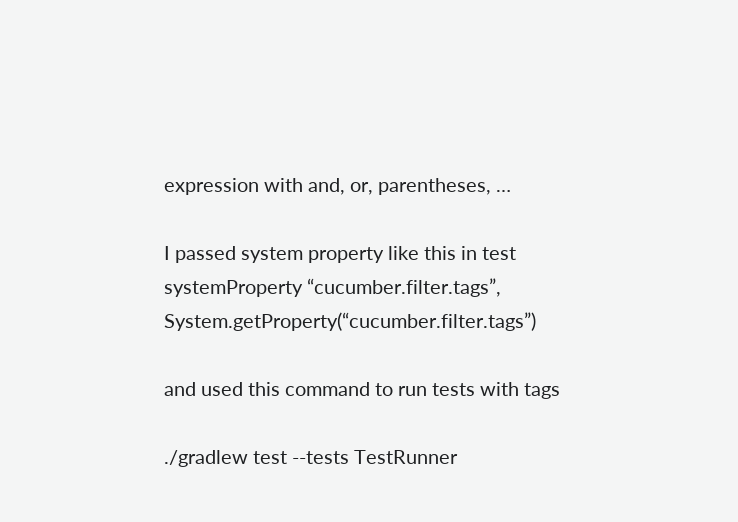expression with and, or, parentheses, …

I passed system property like this in test systemProperty “cucumber.filter.tags”, System.getProperty(“cucumber.filter.tags”)

and used this command to run tests with tags

./gradlew test --tests TestRunner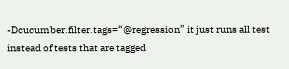-Dcucumber.filter.tags=“@regression” it just runs all test instead of tests that are tagged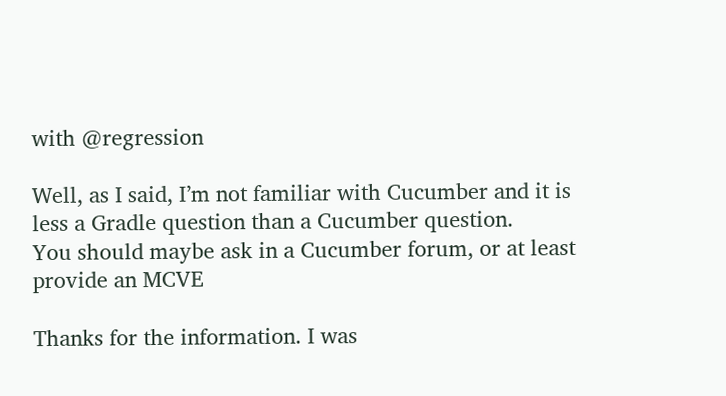with @regression

Well, as I said, I’m not familiar with Cucumber and it is less a Gradle question than a Cucumber question.
You should maybe ask in a Cucumber forum, or at least provide an MCVE

Thanks for the information. I was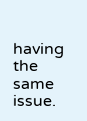having the same issue.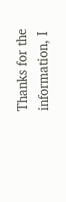Thanks for the information, I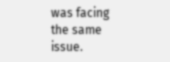was facing the same issue.